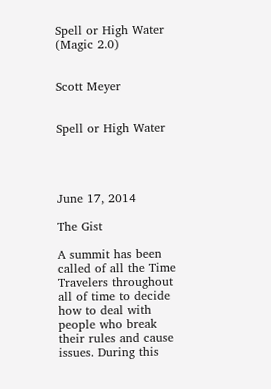Spell or High Water (Magic 2.0)


Scott Meyer


Spell or High Water




June 17, 2014

The Gist

A summit has been called of all the Time Travelers throughout all of time to decide how to deal with people who break their rules and cause issues. During this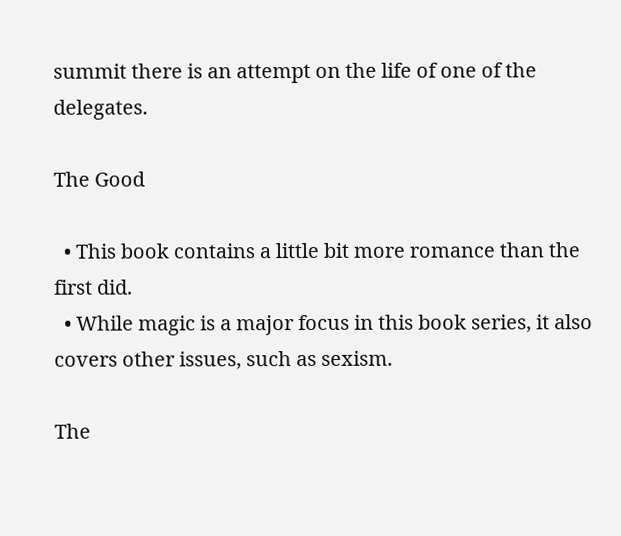summit there is an attempt on the life of one of the delegates.

The Good

  • This book contains a little bit more romance than the first did.
  • While magic is a major focus in this book series, it also covers other issues, such as sexism.

The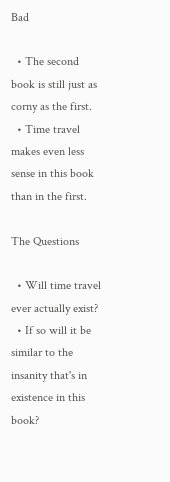Bad

  • The second book is still just as corny as the first.
  • Time travel makes even less sense in this book than in the first.

The Questions

  • Will time travel ever actually exist?
  • If so will it be similar to the insanity that's in existence in this book?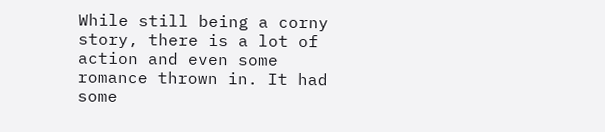While still being a corny story, there is a lot of action and even some romance thrown in. It had some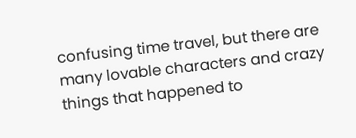confusing time travel, but there are many lovable characters and crazy things that happened to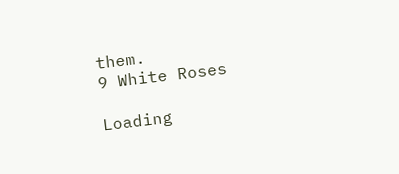them.
9 White Roses

Loading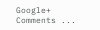Google+ Comments ...